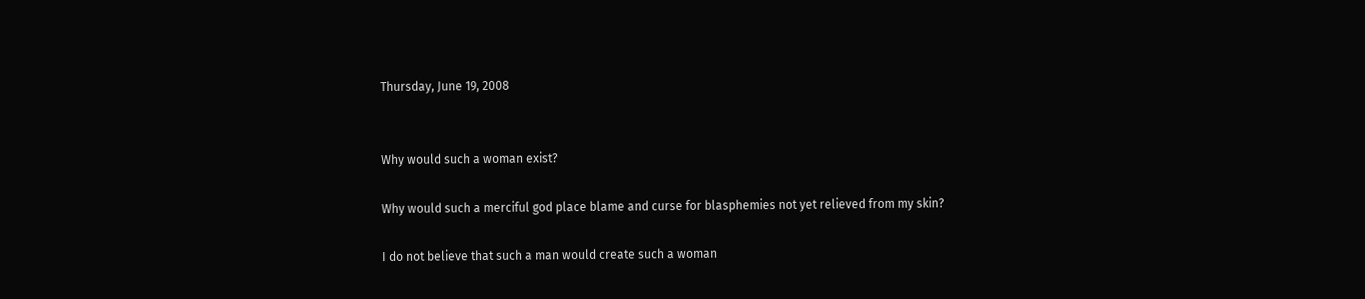Thursday, June 19, 2008


Why would such a woman exist?

Why would such a merciful god place blame and curse for blasphemies not yet relieved from my skin?

I do not believe that such a man would create such a woman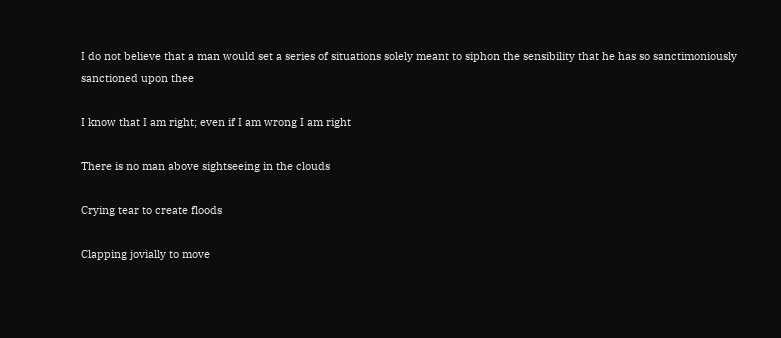I do not believe that a man would set a series of situations solely meant to siphon the sensibility that he has so sanctimoniously sanctioned upon thee

I know that I am right; even if I am wrong I am right

There is no man above sightseeing in the clouds

Crying tear to create floods

Clapping jovially to move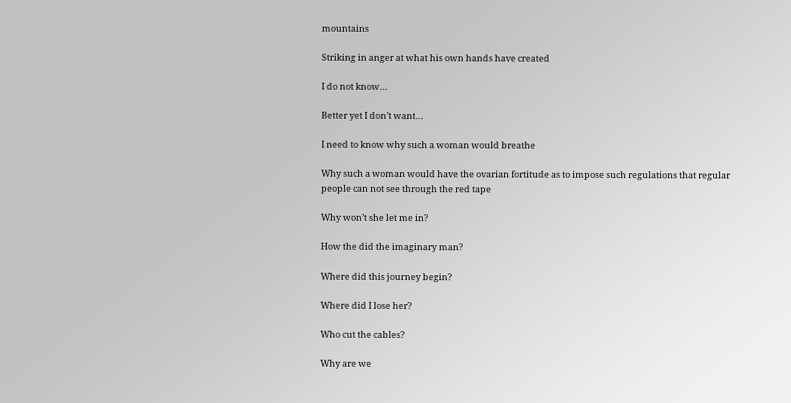mountains

Striking in anger at what his own hands have created

I do not know…

Better yet I don’t want…

I need to know why such a woman would breathe

Why such a woman would have the ovarian fortitude as to impose such regulations that regular people can not see through the red tape

Why won’t she let me in?

How the did the imaginary man?

Where did this journey begin?

Where did I lose her?

Who cut the cables?

Why are we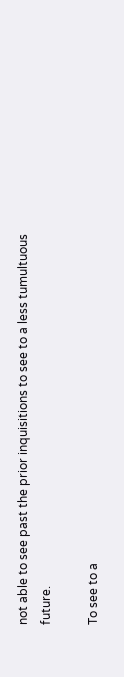not able to see past the prior inquisitions to see to a less tumultuous future.

To see to a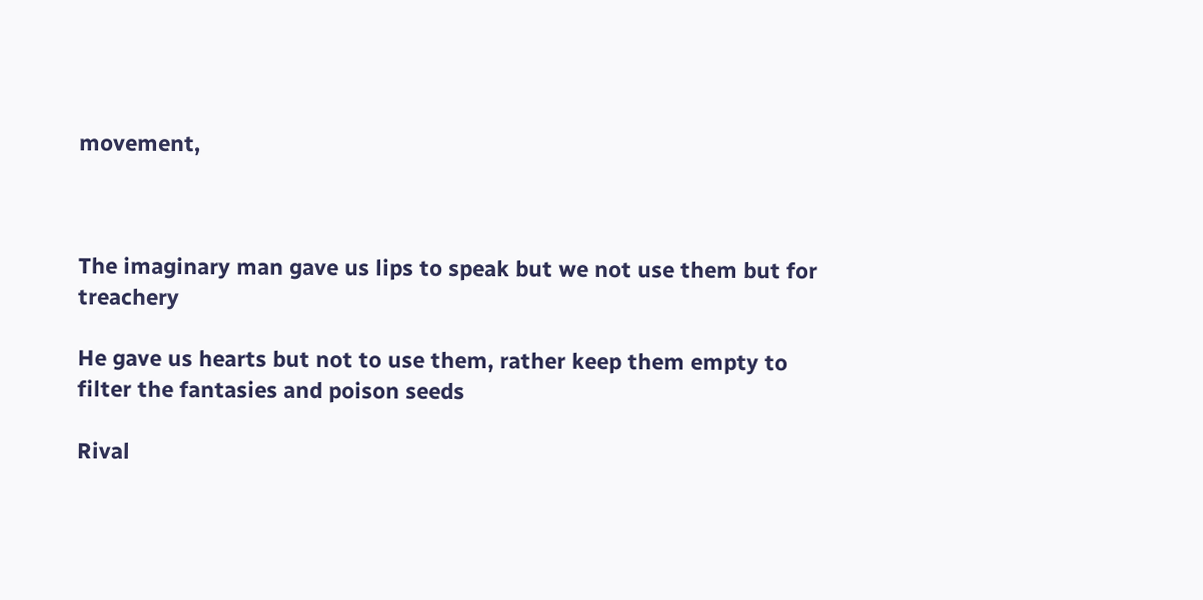movement,



The imaginary man gave us lips to speak but we not use them but for treachery

He gave us hearts but not to use them, rather keep them empty to filter the fantasies and poison seeds

Rival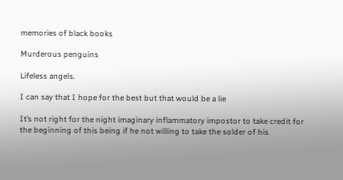memories of black books

Murderous penguins

Lifeless angels.

I can say that I hope for the best but that would be a lie

It’s not right for the night imaginary inflammatory impostor to take credit for the beginning of this being if he not willing to take the solder of his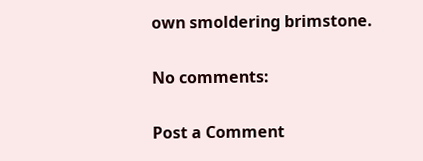own smoldering brimstone.

No comments:

Post a Comment